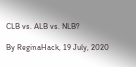CLB vs. ALB vs. NLB?

By ReginaHack, 19 July, 2020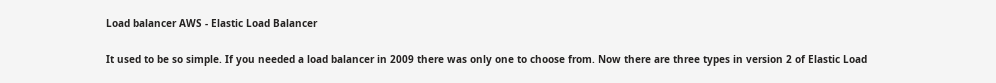Load balancer AWS - Elastic Load Balancer

It used to be so simple. If you needed a load balancer in 2009 there was only one to choose from. Now there are three types in version 2 of Elastic Load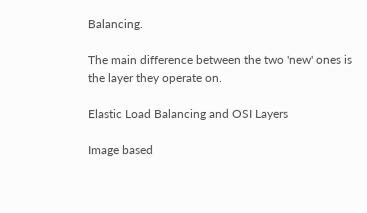Balancing.

The main difference between the two 'new' ones is the layer they operate on.

Elastic Load Balancing and OSI Layers

Image based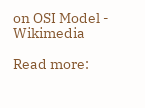on OSI Model - Wikimedia

Read more: